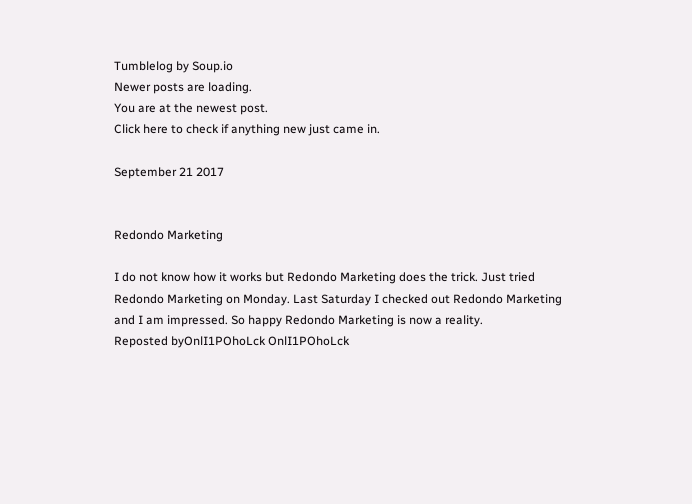Tumblelog by Soup.io
Newer posts are loading.
You are at the newest post.
Click here to check if anything new just came in.

September 21 2017


Redondo Marketing

I do not know how it works but Redondo Marketing does the trick. Just tried Redondo Marketing on Monday. Last Saturday I checked out Redondo Marketing and I am impressed. So happy Redondo Marketing is now a reality.
Reposted byOnlI1POhoLck OnlI1POhoLck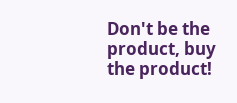Don't be the product, buy the product!